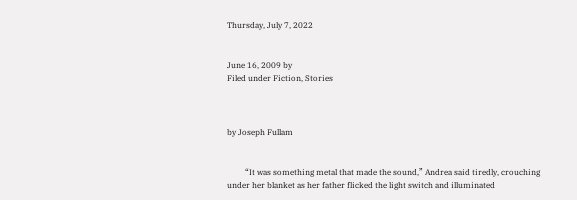Thursday, July 7, 2022


June 16, 2009 by
Filed under Fiction, Stories



by Joseph Fullam


         “It was something metal that made the sound,” Andrea said tiredly, crouching under her blanket as her father flicked the light switch and illuminated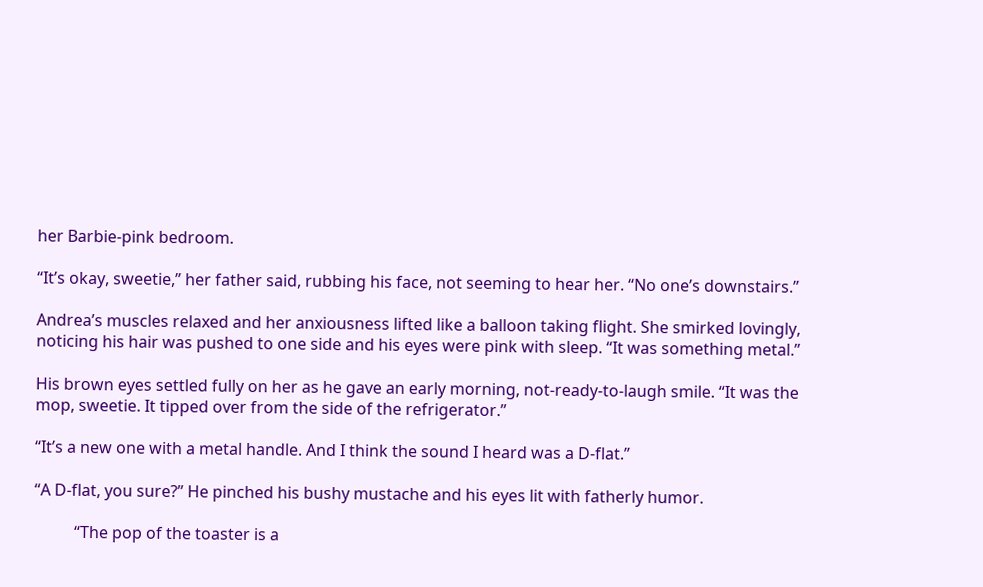her Barbie-pink bedroom.

“It’s okay, sweetie,” her father said, rubbing his face, not seeming to hear her. “No one’s downstairs.”

Andrea’s muscles relaxed and her anxiousness lifted like a balloon taking flight. She smirked lovingly, noticing his hair was pushed to one side and his eyes were pink with sleep. “It was something metal.”

His brown eyes settled fully on her as he gave an early morning, not-ready-to-laugh smile. “It was the mop, sweetie. It tipped over from the side of the refrigerator.”

“It’s a new one with a metal handle. And I think the sound I heard was a D-flat.”

“A D-flat, you sure?” He pinched his bushy mustache and his eyes lit with fatherly humor.

          “The pop of the toaster is a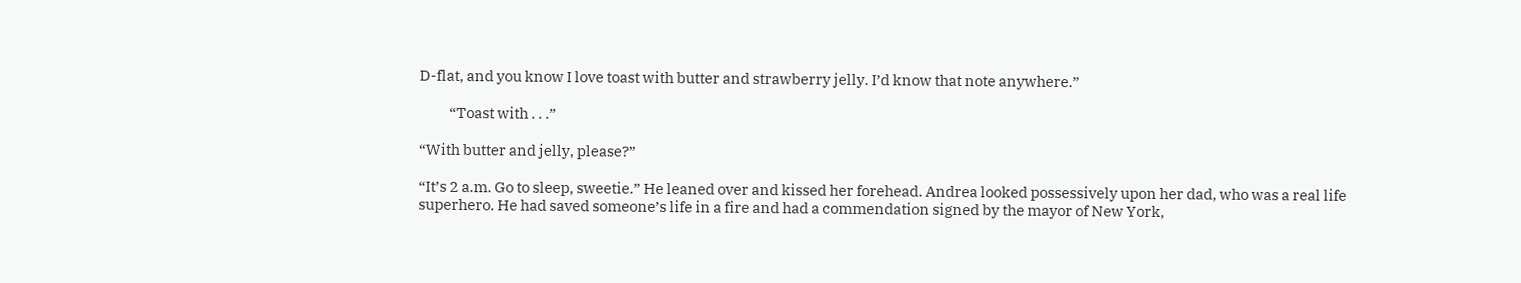D-flat, and you know I love toast with butter and strawberry jelly. I’d know that note anywhere.”

          “Toast with . . .”

“With butter and jelly, please?”

“It’s 2 a.m. Go to sleep, sweetie.” He leaned over and kissed her forehead. Andrea looked possessively upon her dad, who was a real life superhero. He had saved someone’s life in a fire and had a commendation signed by the mayor of New York,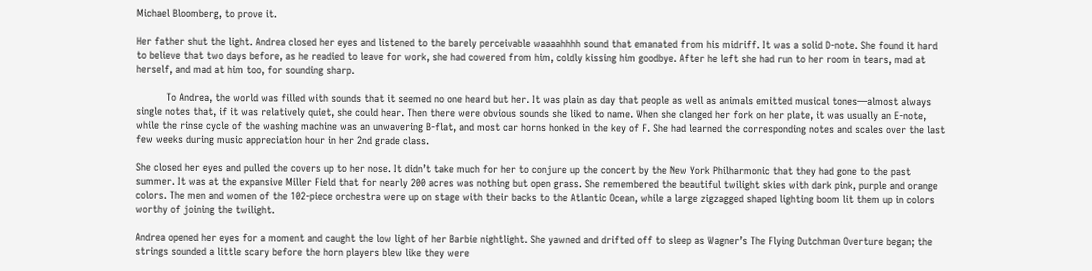Michael Bloomberg, to prove it.

Her father shut the light. Andrea closed her eyes and listened to the barely perceivable waaaahhhh sound that emanated from his midriff. It was a solid D-note. She found it hard to believe that two days before, as he readied to leave for work, she had cowered from him, coldly kissing him goodbye. After he left she had run to her room in tears, mad at herself, and mad at him too, for sounding sharp.

          To Andrea, the world was filled with sounds that it seemed no one heard but her. It was plain as day that people as well as animals emitted musical tones—almost always single notes that, if it was relatively quiet, she could hear. Then there were obvious sounds she liked to name. When she clanged her fork on her plate, it was usually an E-note, while the rinse cycle of the washing machine was an unwavering B-flat, and most car horns honked in the key of F. She had learned the corresponding notes and scales over the last few weeks during music appreciation hour in her 2nd grade class.

She closed her eyes and pulled the covers up to her nose. It didn’t take much for her to conjure up the concert by the New York Philharmonic that they had gone to the past summer. It was at the expansive Miller Field that for nearly 200 acres was nothing but open grass. She remembered the beautiful twilight skies with dark pink, purple and orange colors. The men and women of the 102-piece orchestra were up on stage with their backs to the Atlantic Ocean, while a large zigzagged shaped lighting boom lit them up in colors worthy of joining the twilight.

Andrea opened her eyes for a moment and caught the low light of her Barbie nightlight. She yawned and drifted off to sleep as Wagner’s The Flying Dutchman Overture began; the strings sounded a little scary before the horn players blew like they were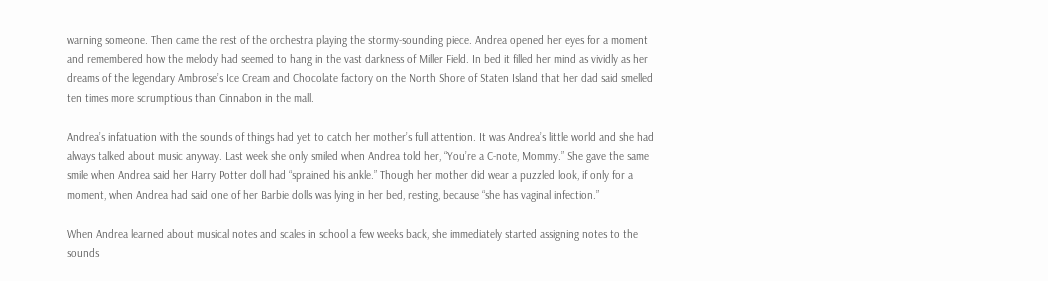warning someone. Then came the rest of the orchestra playing the stormy-sounding piece. Andrea opened her eyes for a moment and remembered how the melody had seemed to hang in the vast darkness of Miller Field. In bed it filled her mind as vividly as her dreams of the legendary Ambrose’s Ice Cream and Chocolate factory on the North Shore of Staten Island that her dad said smelled ten times more scrumptious than Cinnabon in the mall.

Andrea’s infatuation with the sounds of things had yet to catch her mother’s full attention. It was Andrea’s little world and she had always talked about music anyway. Last week she only smiled when Andrea told her, “You’re a C-note, Mommy.” She gave the same smile when Andrea said her Harry Potter doll had “sprained his ankle.” Though her mother did wear a puzzled look, if only for a moment, when Andrea had said one of her Barbie dolls was lying in her bed, resting, because “she has vaginal infection.”

When Andrea learned about musical notes and scales in school a few weeks back, she immediately started assigning notes to the sounds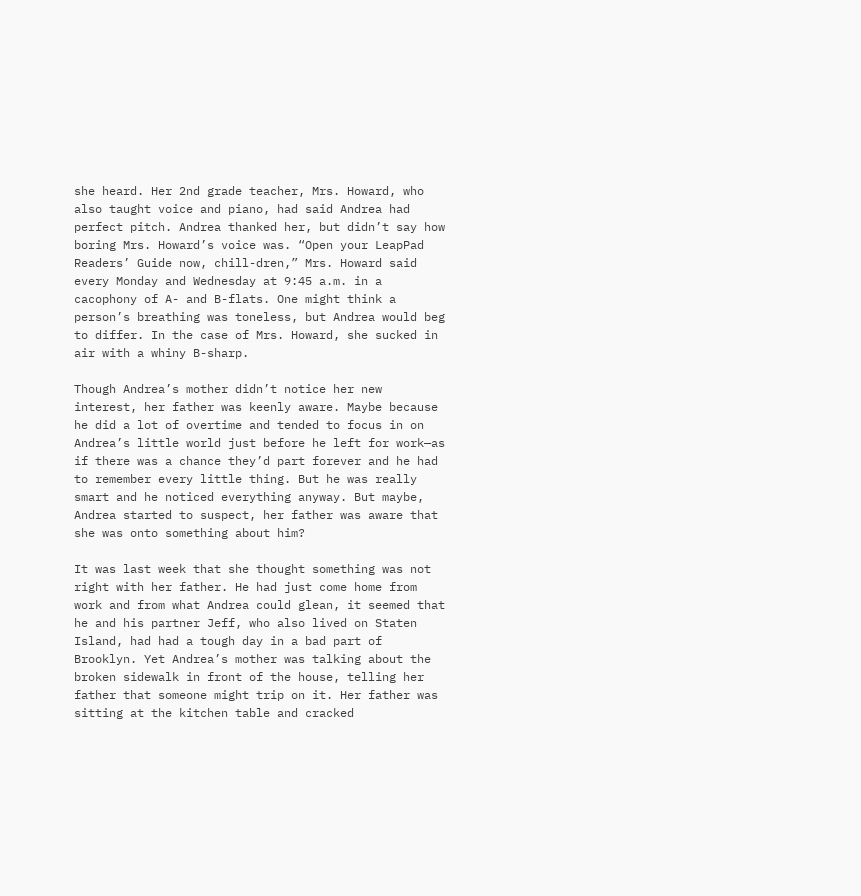she heard. Her 2nd grade teacher, Mrs. Howard, who also taught voice and piano, had said Andrea had perfect pitch. Andrea thanked her, but didn’t say how boring Mrs. Howard’s voice was. “Open your LeapPad Readers’ Guide now, chill-dren,” Mrs. Howard said every Monday and Wednesday at 9:45 a.m. in a cacophony of A- and B-flats. One might think a person’s breathing was toneless, but Andrea would beg to differ. In the case of Mrs. Howard, she sucked in air with a whiny B-sharp.

Though Andrea’s mother didn’t notice her new interest, her father was keenly aware. Maybe because he did a lot of overtime and tended to focus in on Andrea’s little world just before he left for work—as if there was a chance they’d part forever and he had to remember every little thing. But he was really smart and he noticed everything anyway. But maybe, Andrea started to suspect, her father was aware that she was onto something about him?

It was last week that she thought something was not right with her father. He had just come home from work and from what Andrea could glean, it seemed that he and his partner Jeff, who also lived on Staten Island, had had a tough day in a bad part of Brooklyn. Yet Andrea’s mother was talking about the broken sidewalk in front of the house, telling her father that someone might trip on it. Her father was sitting at the kitchen table and cracked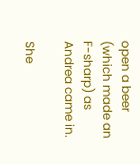open a beer (which made an F-sharp) as Andrea came in.

She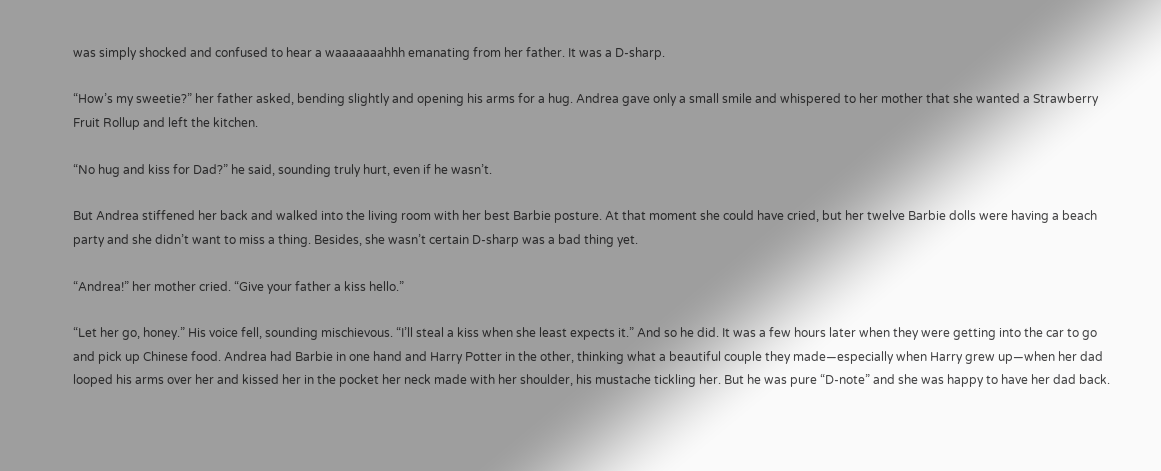was simply shocked and confused to hear a waaaaaaahhh emanating from her father. It was a D-sharp.

“How’s my sweetie?” her father asked, bending slightly and opening his arms for a hug. Andrea gave only a small smile and whispered to her mother that she wanted a Strawberry Fruit Rollup and left the kitchen.

“No hug and kiss for Dad?” he said, sounding truly hurt, even if he wasn’t.

But Andrea stiffened her back and walked into the living room with her best Barbie posture. At that moment she could have cried, but her twelve Barbie dolls were having a beach party and she didn’t want to miss a thing. Besides, she wasn’t certain D-sharp was a bad thing yet.

“Andrea!” her mother cried. “Give your father a kiss hello.”

“Let her go, honey.” His voice fell, sounding mischievous. “I’ll steal a kiss when she least expects it.” And so he did. It was a few hours later when they were getting into the car to go and pick up Chinese food. Andrea had Barbie in one hand and Harry Potter in the other, thinking what a beautiful couple they made—especially when Harry grew up—when her dad looped his arms over her and kissed her in the pocket her neck made with her shoulder, his mustache tickling her. But he was pure “D-note” and she was happy to have her dad back.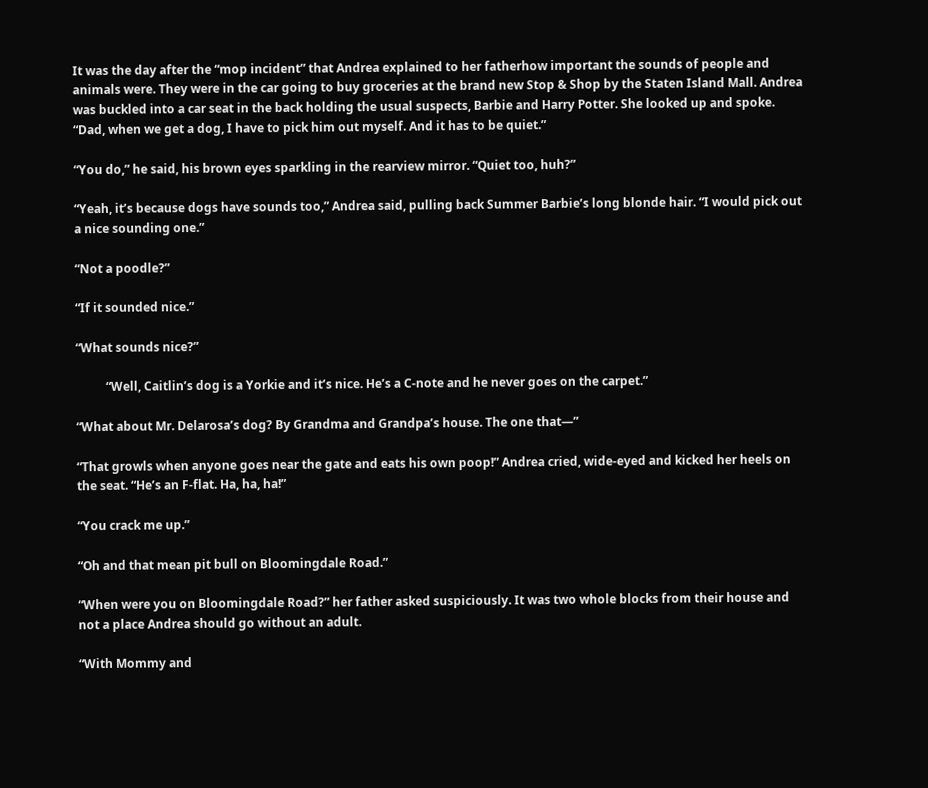It was the day after the “mop incident” that Andrea explained to her fatherhow important the sounds of people and animals were. They were in the car going to buy groceries at the brand new Stop & Shop by the Staten Island Mall. Andrea was buckled into a car seat in the back holding the usual suspects, Barbie and Harry Potter. She looked up and spoke. “Dad, when we get a dog, I have to pick him out myself. And it has to be quiet.”

“You do,” he said, his brown eyes sparkling in the rearview mirror. “Quiet too, huh?”

“Yeah, it’s because dogs have sounds too,” Andrea said, pulling back Summer Barbie’s long blonde hair. “I would pick out a nice sounding one.”

“Not a poodle?”

“If it sounded nice.”

“What sounds nice?”

          “Well, Caitlin’s dog is a Yorkie and it’s nice. He’s a C-note and he never goes on the carpet.”

“What about Mr. Delarosa’s dog? By Grandma and Grandpa’s house. The one that—”

“That growls when anyone goes near the gate and eats his own poop!” Andrea cried, wide-eyed and kicked her heels on the seat. “He’s an F-flat. Ha, ha, ha!”

“You crack me up.”

“Oh and that mean pit bull on Bloomingdale Road.”

“When were you on Bloomingdale Road?” her father asked suspiciously. It was two whole blocks from their house and not a place Andrea should go without an adult.

“With Mommy and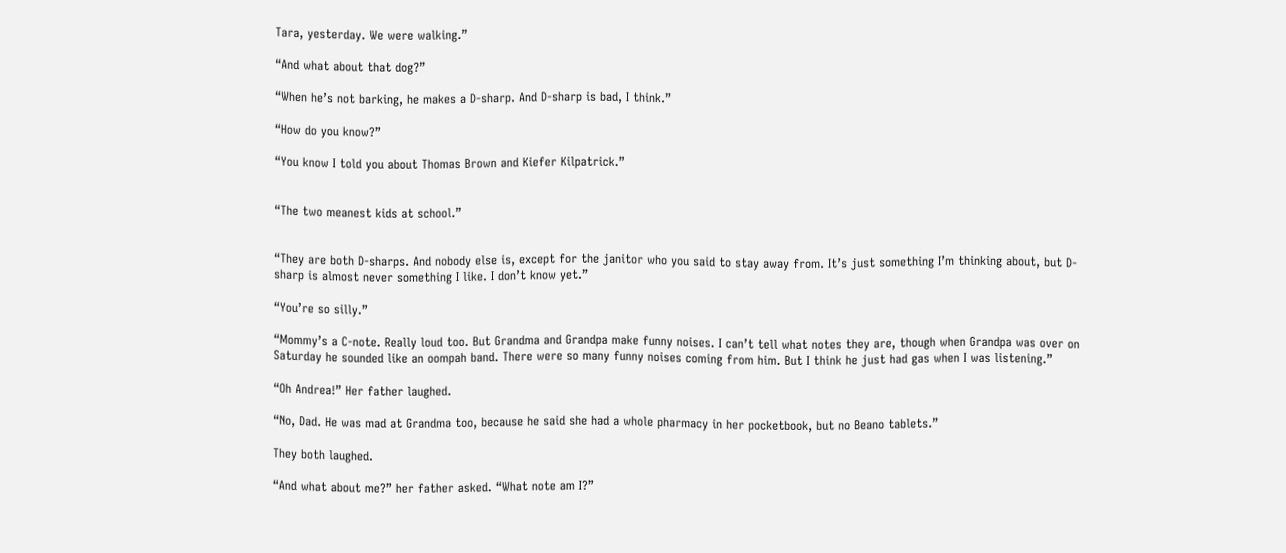Tara, yesterday. We were walking.”

“And what about that dog?”

“When he’s not barking, he makes a D-sharp. And D-sharp is bad, I think.”

“How do you know?”

“You know I told you about Thomas Brown and Kiefer Kilpatrick.”


“The two meanest kids at school.”


“They are both D-sharps. And nobody else is, except for the janitor who you said to stay away from. It’s just something I’m thinking about, but D-sharp is almost never something I like. I don’t know yet.”

“You’re so silly.”

“Mommy’s a C-note. Really loud too. But Grandma and Grandpa make funny noises. I can’t tell what notes they are, though when Grandpa was over on Saturday he sounded like an oompah band. There were so many funny noises coming from him. But I think he just had gas when I was listening.”

“Oh Andrea!” Her father laughed.

“No, Dad. He was mad at Grandma too, because he said she had a whole pharmacy in her pocketbook, but no Beano tablets.”

They both laughed.

“And what about me?” her father asked. “What note am I?”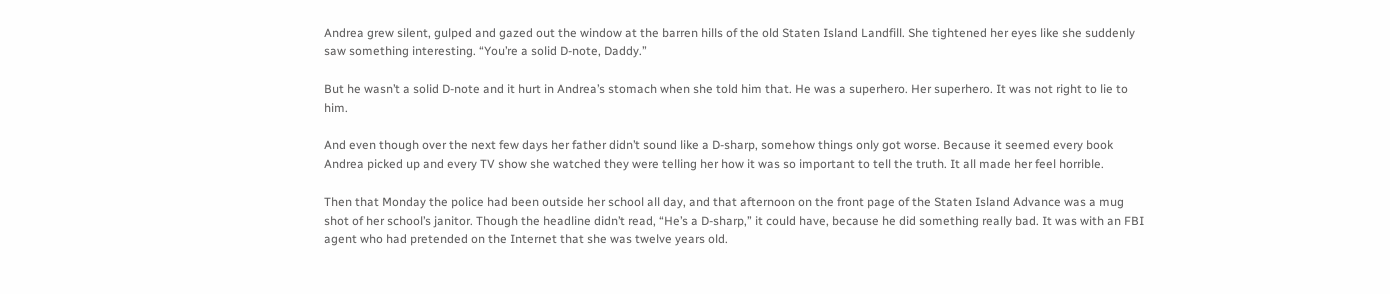Andrea grew silent, gulped and gazed out the window at the barren hills of the old Staten Island Landfill. She tightened her eyes like she suddenly saw something interesting. “You’re a solid D-note, Daddy.”

But he wasn’t a solid D-note and it hurt in Andrea’s stomach when she told him that. He was a superhero. Her superhero. It was not right to lie to him.

And even though over the next few days her father didn’t sound like a D-sharp, somehow things only got worse. Because it seemed every book Andrea picked up and every TV show she watched they were telling her how it was so important to tell the truth. It all made her feel horrible.

Then that Monday the police had been outside her school all day, and that afternoon on the front page of the Staten Island Advance was a mug shot of her school’s janitor. Though the headline didn’t read, “He’s a D-sharp,” it could have, because he did something really bad. It was with an FBI agent who had pretended on the Internet that she was twelve years old.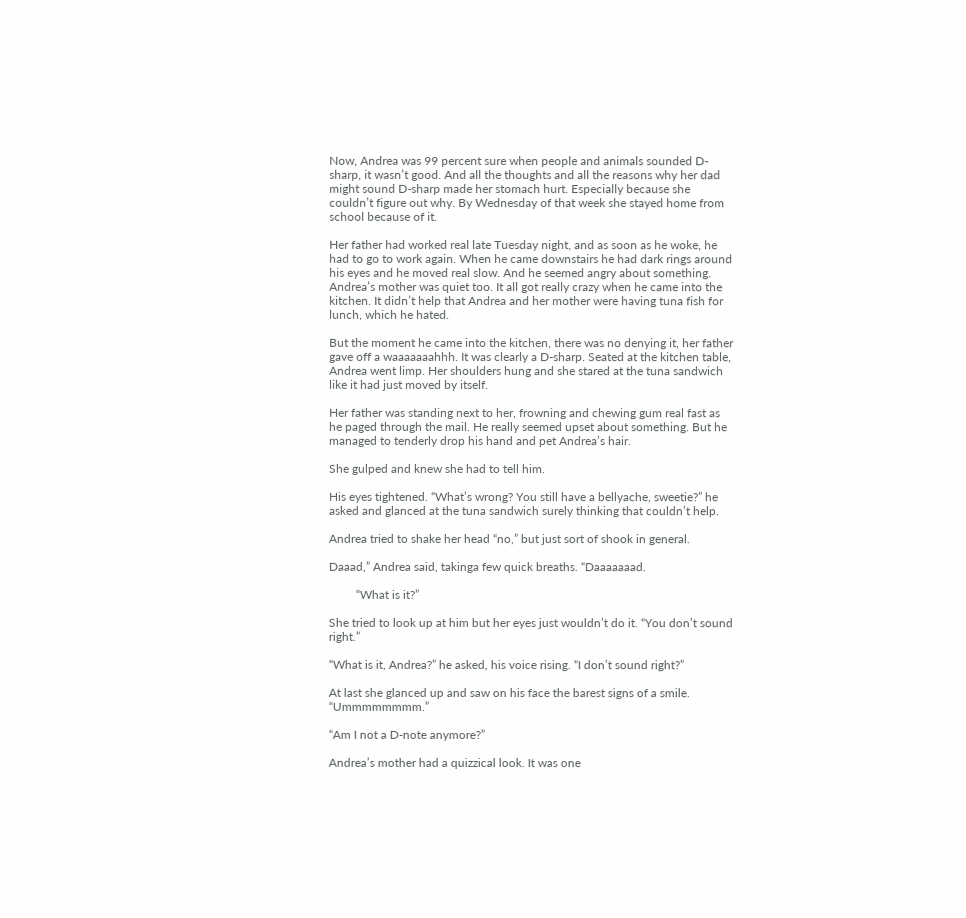Now, Andrea was 99 percent sure when people and animals sounded D-sharp, it wasn’t good. And all the thoughts and all the reasons why her dad might sound D-sharp made her stomach hurt. Especially because she couldn’t figure out why. By Wednesday of that week she stayed home from school because of it.

Her father had worked real late Tuesday night, and as soon as he woke, he had to go to work again. When he came downstairs he had dark rings around his eyes and he moved real slow. And he seemed angry about something. Andrea’s mother was quiet too. It all got really crazy when he came into the kitchen. It didn’t help that Andrea and her mother were having tuna fish for lunch, which he hated.

But the moment he came into the kitchen, there was no denying it, her father gave off a waaaaaaahhh. It was clearly a D-sharp. Seated at the kitchen table, Andrea went limp. Her shoulders hung and she stared at the tuna sandwich like it had just moved by itself.

Her father was standing next to her, frowning and chewing gum real fast as he paged through the mail. He really seemed upset about something. But he managed to tenderly drop his hand and pet Andrea’s hair.

She gulped and knew she had to tell him.

His eyes tightened. “What’s wrong? You still have a bellyache, sweetie?” he asked and glanced at the tuna sandwich surely thinking that couldn’t help.

Andrea tried to shake her head “no,” but just sort of shook in general.

Daaad,” Andrea said, takinga few quick breaths. “Daaaaaaad.

         “What is it?”

She tried to look up at him but her eyes just wouldn’t do it. “You don’t sound right.”

“What is it, Andrea?” he asked, his voice rising. “I don’t sound right?”

At last she glanced up and saw on his face the barest signs of a smile. “Ummmmmmmm.”

“Am I not a D-note anymore?”

Andrea’s mother had a quizzical look. It was one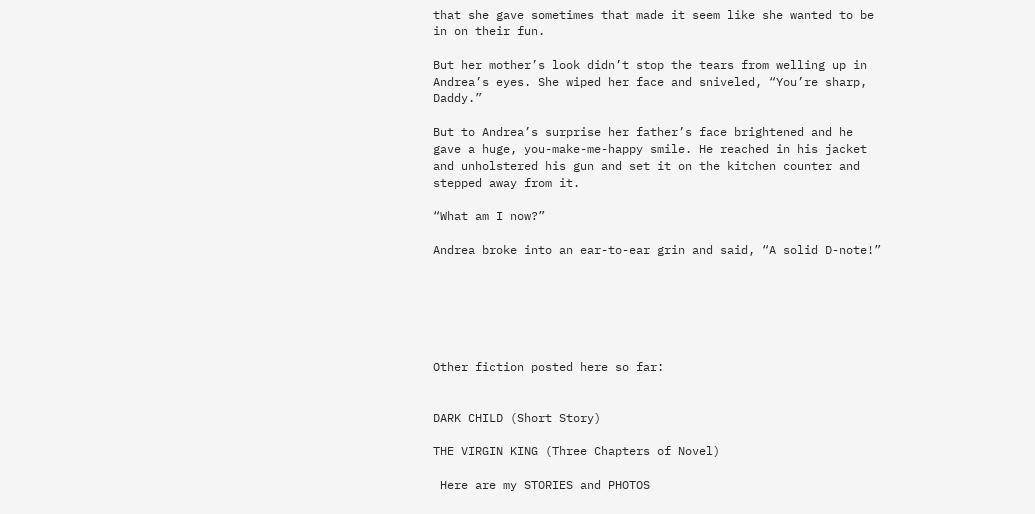that she gave sometimes that made it seem like she wanted to be in on their fun.

But her mother’s look didn’t stop the tears from welling up in Andrea’s eyes. She wiped her face and sniveled, “You’re sharp, Daddy.”

But to Andrea’s surprise her father’s face brightened and he gave a huge, you-make-me-happy smile. He reached in his jacket and unholstered his gun and set it on the kitchen counter and stepped away from it.

“What am I now?”

Andrea broke into an ear-to-ear grin and said, “A solid D-note!”






Other fiction posted here so far:


DARK CHILD (Short Story)

THE VIRGIN KING (Three Chapters of Novel)

 Here are my STORIES and PHOTOS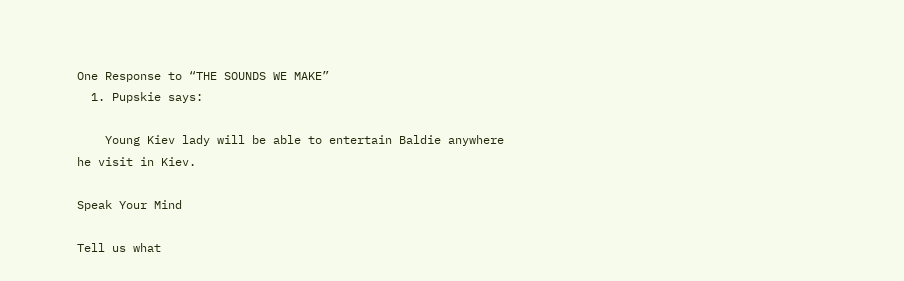One Response to “THE SOUNDS WE MAKE”
  1. Pupskie says:

    Young Kiev lady will be able to entertain Baldie anywhere he visit in Kiev.

Speak Your Mind

Tell us what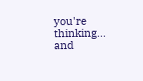you're thinking...
and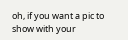oh, if you want a pic to show with your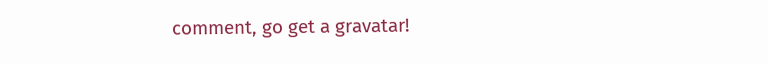comment, go get a gravatar!